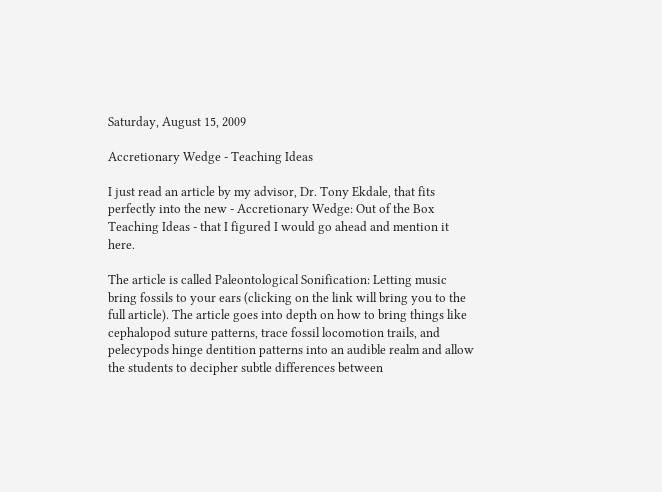Saturday, August 15, 2009

Accretionary Wedge - Teaching Ideas

I just read an article by my advisor, Dr. Tony Ekdale, that fits perfectly into the new - Accretionary Wedge: Out of the Box Teaching Ideas - that I figured I would go ahead and mention it here.

The article is called Paleontological Sonification: Letting music bring fossils to your ears (clicking on the link will bring you to the full article). The article goes into depth on how to bring things like cephalopod suture patterns, trace fossil locomotion trails, and pelecypods hinge dentition patterns into an audible realm and allow the students to decipher subtle differences between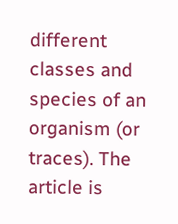different classes and species of an organism (or traces). The article is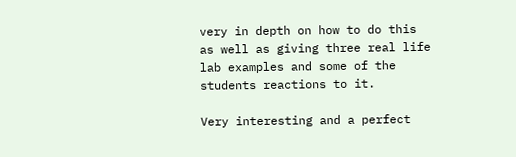very in depth on how to do this as well as giving three real life lab examples and some of the students reactions to it.

Very interesting and a perfect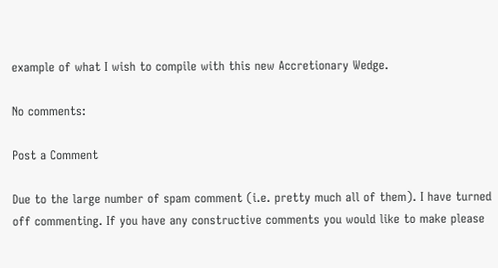example of what I wish to compile with this new Accretionary Wedge.

No comments:

Post a Comment

Due to the large number of spam comment (i.e. pretty much all of them). I have turned off commenting. If you have any constructive comments you would like to make please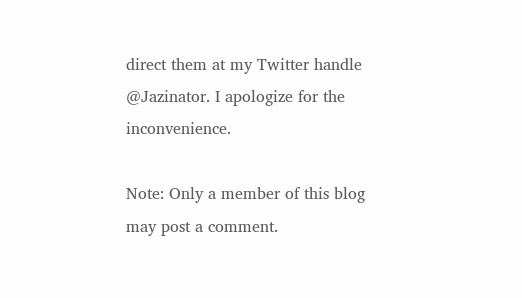direct them at my Twitter handle @Jazinator. I apologize for the inconvenience.

Note: Only a member of this blog may post a comment.